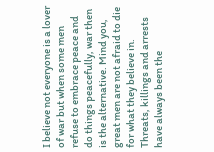I believe not everyone is a lover of war but when some men refuse to embrace peace and do things peacefully, war then is the alternative. Mind you, great men are not afraid to die for what they believe in. Threats, killings and arrests have always been the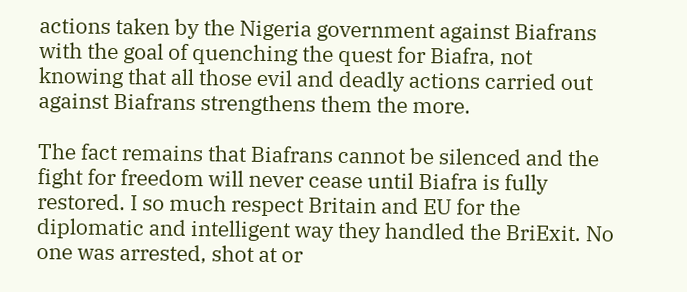actions taken by the Nigeria government against Biafrans with the goal of quenching the quest for Biafra, not knowing that all those evil and deadly actions carried out against Biafrans strengthens them the more.

The fact remains that Biafrans cannot be silenced and the fight for freedom will never cease until Biafra is fully restored. I so much respect Britain and EU for the diplomatic and intelligent way they handled the BriExit. No one was arrested, shot at or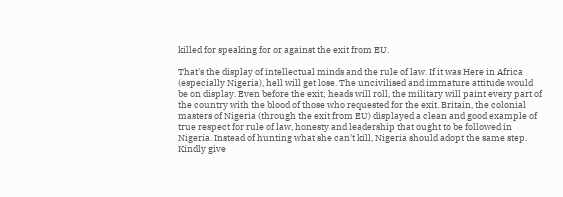killed for speaking for or against the exit from EU.

That's the display of intellectual minds and the rule of law. If it was Here in Africa (especially Nigeria), hell will get lose. The uncivilised and immature attitude would be on display. Even before the exit; heads will roll, the military will paint every part of the country with the blood of those who requested for the exit. Britain, the colonial masters of Nigeria (through the exit from EU) displayed a clean and good example of true respect for rule of law, honesty and leadership that ought to be followed in Nigeria. Instead of hunting what she can't kill, Nigeria should adopt the same step. Kindly give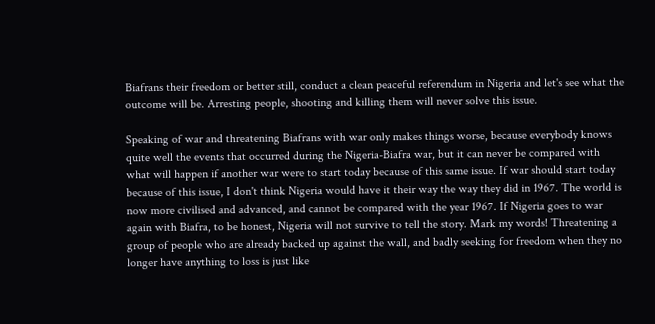Biafrans their freedom or better still, conduct a clean peaceful referendum in Nigeria and let's see what the outcome will be. Arresting people, shooting and killing them will never solve this issue.

Speaking of war and threatening Biafrans with war only makes things worse, because everybody knows quite well the events that occurred during the Nigeria-Biafra war, but it can never be compared with what will happen if another war were to start today because of this same issue. If war should start today because of this issue, I don't think Nigeria would have it their way the way they did in 1967. The world is now more civilised and advanced, and cannot be compared with the year 1967. If Nigeria goes to war again with Biafra, to be honest, Nigeria will not survive to tell the story. Mark my words! Threatening a group of people who are already backed up against the wall, and badly seeking for freedom when they no longer have anything to loss is just like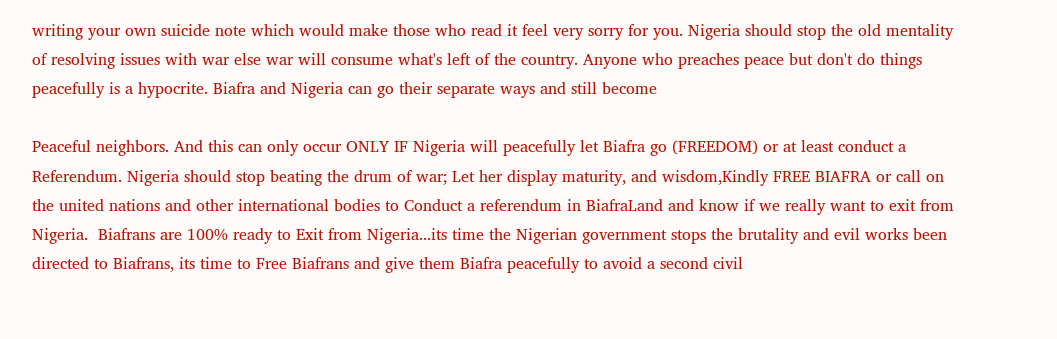writing your own suicide note which would make those who read it feel very sorry for you. Nigeria should stop the old mentality of resolving issues with war else war will consume what's left of the country. Anyone who preaches peace but don't do things peacefully is a hypocrite. Biafra and Nigeria can go their separate ways and still become

Peaceful neighbors. And this can only occur ONLY IF Nigeria will peacefully let Biafra go (FREEDOM) or at least conduct a Referendum. Nigeria should stop beating the drum of war; Let her display maturity, and wisdom,Kindly FREE BIAFRA or call on the united nations and other international bodies to Conduct a referendum in BiafraLand and know if we really want to exit from Nigeria.  Biafrans are 100% ready to Exit from Nigeria...its time the Nigerian government stops the brutality and evil works been directed to Biafrans, its time to Free Biafrans and give them Biafra peacefully to avoid a second civil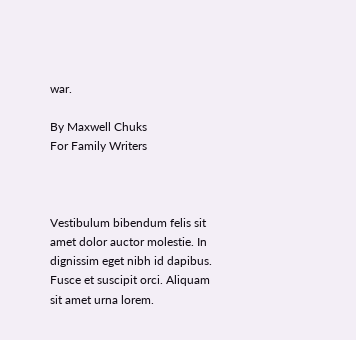war.

By Maxwell Chuks
For Family Writers



Vestibulum bibendum felis sit amet dolor auctor molestie. In dignissim eget nibh id dapibus. Fusce et suscipit orci. Aliquam sit amet urna lorem.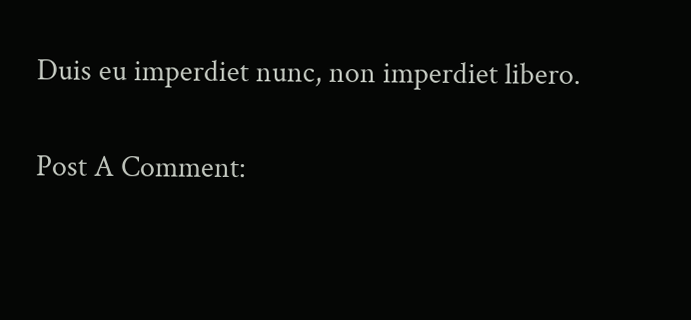Duis eu imperdiet nunc, non imperdiet libero.

Post A Comment: